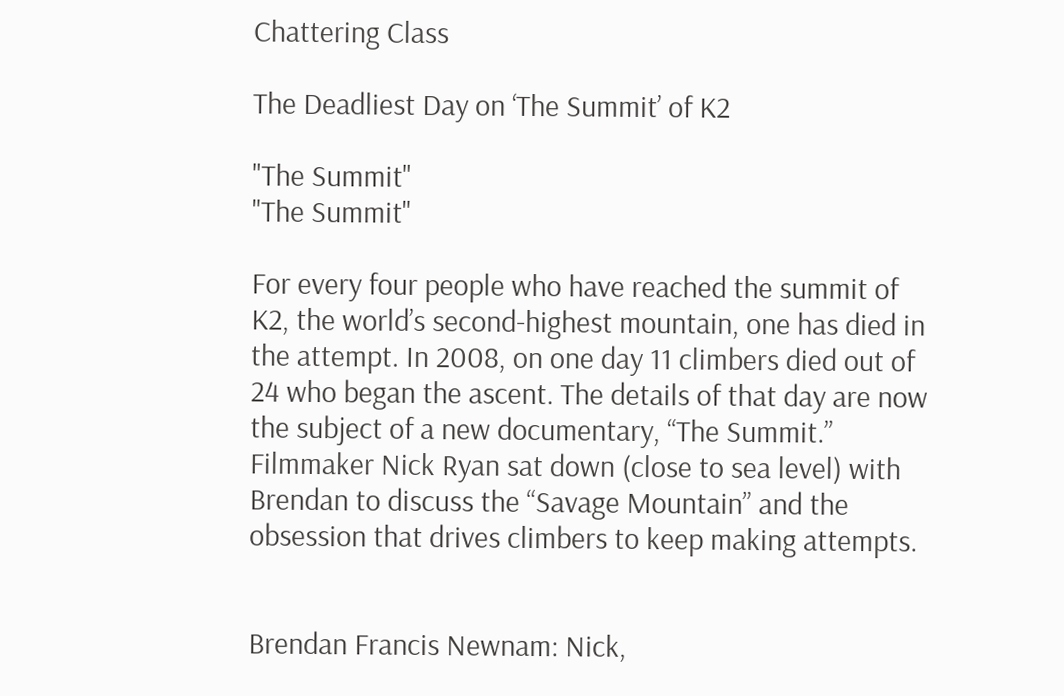Chattering Class

The Deadliest Day on ‘The Summit’ of K2

"The Summit"
"The Summit"

For every four people who have reached the summit of K2, the world’s second-highest mountain, one has died in the attempt. In 2008, on one day 11 climbers died out of 24 who began the ascent. The details of that day are now the subject of a new documentary, “The Summit.” Filmmaker Nick Ryan sat down (close to sea level) with Brendan to discuss the “Savage Mountain” and the obsession that drives climbers to keep making attempts.


Brendan Francis Newnam: Nick,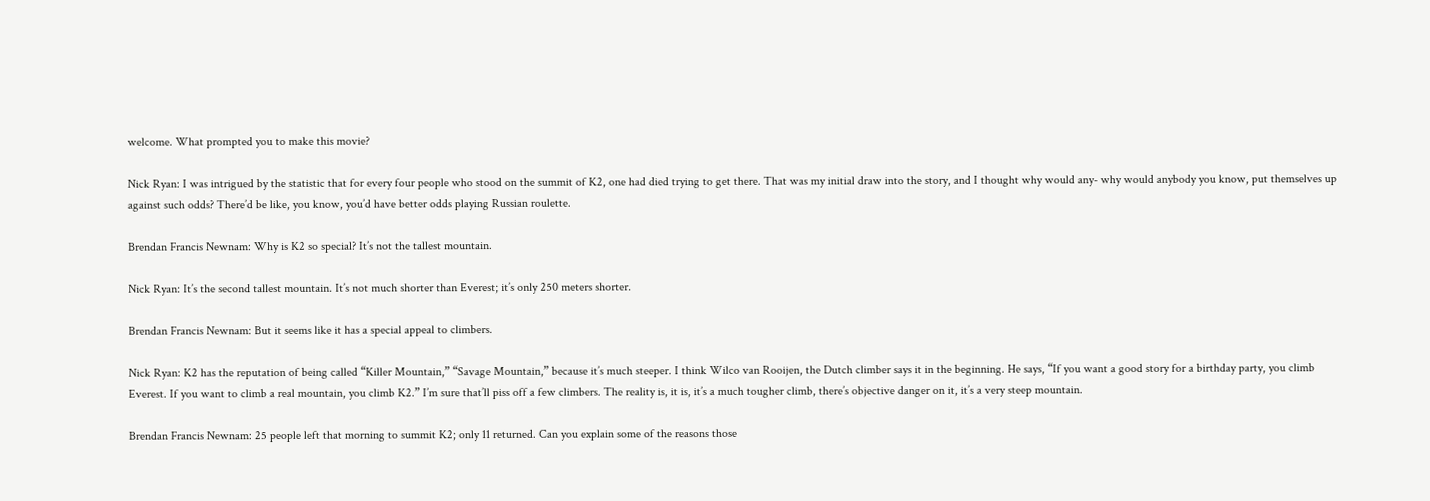welcome. What prompted you to make this movie?

Nick Ryan: I was intrigued by the statistic that for every four people who stood on the summit of K2, one had died trying to get there. That was my initial draw into the story, and I thought why would any- why would anybody you know, put themselves up against such odds? There’d be like, you know, you’d have better odds playing Russian roulette.

Brendan Francis Newnam: Why is K2 so special? It’s not the tallest mountain.

Nick Ryan: It’s the second tallest mountain. It’s not much shorter than Everest; it’s only 250 meters shorter.

Brendan Francis Newnam: But it seems like it has a special appeal to climbers.

Nick Ryan: K2 has the reputation of being called “Killer Mountain,” “Savage Mountain,” because it’s much steeper. I think Wilco van Rooijen, the Dutch climber says it in the beginning. He says, “If you want a good story for a birthday party, you climb Everest. If you want to climb a real mountain, you climb K2.” I’m sure that’ll piss off a few climbers. The reality is, it is, it’s a much tougher climb, there’s objective danger on it, it’s a very steep mountain.

Brendan Francis Newnam: 25 people left that morning to summit K2; only 11 returned. Can you explain some of the reasons those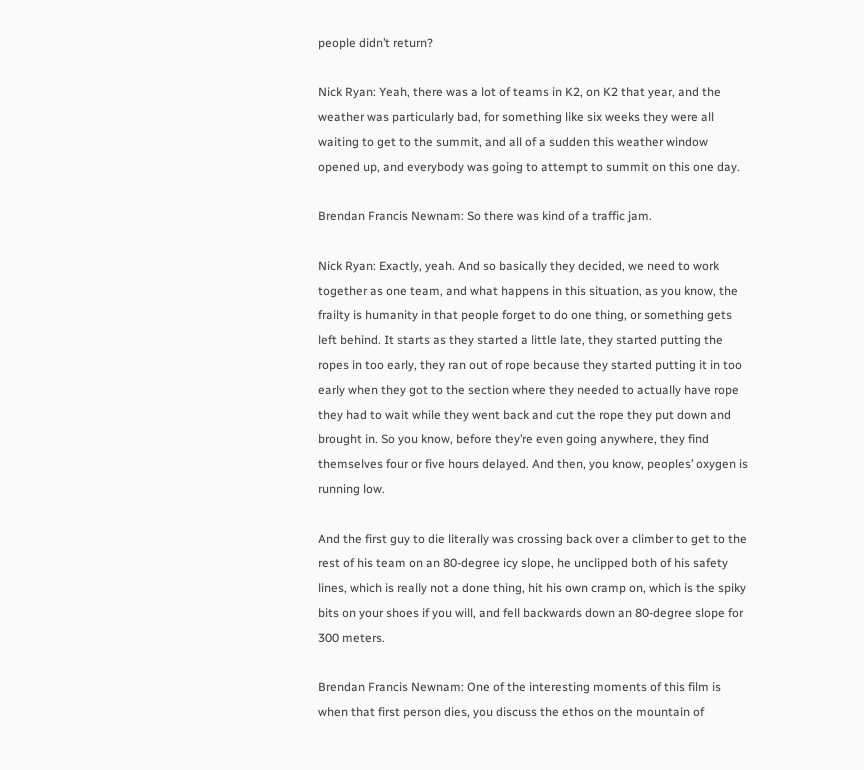people didn’t return?

Nick Ryan: Yeah, there was a lot of teams in K2, on K2 that year, and the weather was particularly bad, for something like six weeks they were all waiting to get to the summit, and all of a sudden this weather window opened up, and everybody was going to attempt to summit on this one day.

Brendan Francis Newnam: So there was kind of a traffic jam.

Nick Ryan: Exactly, yeah. And so basically they decided, we need to work together as one team, and what happens in this situation, as you know, the frailty is humanity in that people forget to do one thing, or something gets left behind. It starts as they started a little late, they started putting the ropes in too early, they ran out of rope because they started putting it in too early when they got to the section where they needed to actually have rope they had to wait while they went back and cut the rope they put down and brought in. So you know, before they’re even going anywhere, they find themselves four or five hours delayed. And then, you know, peoples’ oxygen is running low.

And the first guy to die literally was crossing back over a climber to get to the rest of his team on an 80-degree icy slope, he unclipped both of his safety lines, which is really not a done thing, hit his own cramp on, which is the spiky bits on your shoes if you will, and fell backwards down an 80-degree slope for 300 meters.

Brendan Francis Newnam: One of the interesting moments of this film is when that first person dies, you discuss the ethos on the mountain of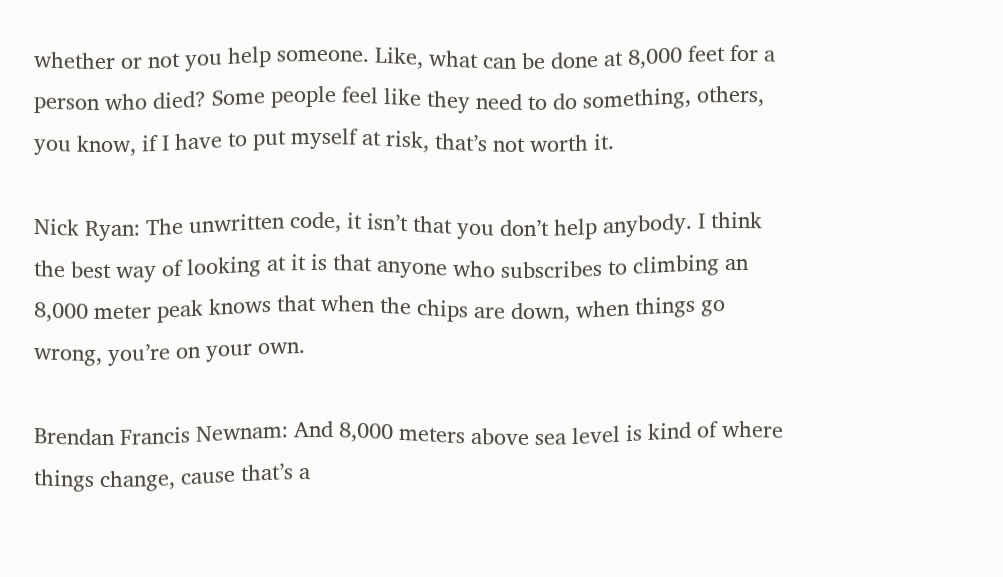whether or not you help someone. Like, what can be done at 8,000 feet for a person who died? Some people feel like they need to do something, others, you know, if I have to put myself at risk, that’s not worth it.

Nick Ryan: The unwritten code, it isn’t that you don’t help anybody. I think the best way of looking at it is that anyone who subscribes to climbing an 8,000 meter peak knows that when the chips are down, when things go wrong, you’re on your own.

Brendan Francis Newnam: And 8,000 meters above sea level is kind of where things change, cause that’s a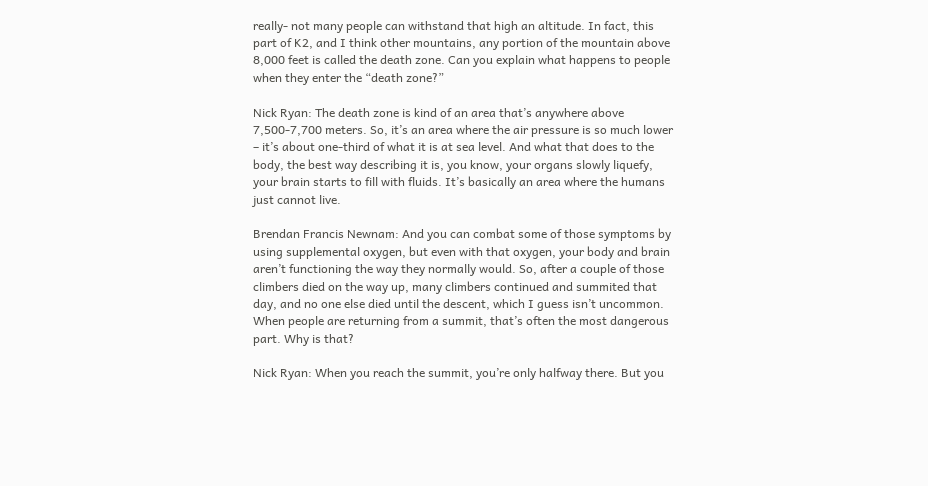really- not many people can withstand that high an altitude. In fact, this part of K2, and I think other mountains, any portion of the mountain above 8,000 feet is called the death zone. Can you explain what happens to people when they enter the “death zone?”

Nick Ryan: The death zone is kind of an area that’s anywhere above 7,500-7,700 meters. So, it’s an area where the air pressure is so much lower – it’s about one-third of what it is at sea level. And what that does to the body, the best way describing it is, you know, your organs slowly liquefy, your brain starts to fill with fluids. It’s basically an area where the humans just cannot live.

Brendan Francis Newnam: And you can combat some of those symptoms by using supplemental oxygen, but even with that oxygen, your body and brain aren’t functioning the way they normally would. So, after a couple of those climbers died on the way up, many climbers continued and summited that day, and no one else died until the descent, which I guess isn’t uncommon. When people are returning from a summit, that’s often the most dangerous part. Why is that?

Nick Ryan: When you reach the summit, you’re only halfway there. But you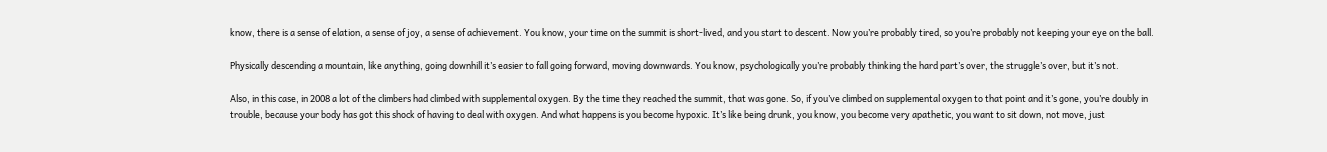know, there is a sense of elation, a sense of joy, a sense of achievement. You know, your time on the summit is short-lived, and you start to descent. Now you’re probably tired, so you’re probably not keeping your eye on the ball.

Physically descending a mountain, like anything, going downhill it’s easier to fall going forward, moving downwards. You know, psychologically you’re probably thinking the hard part’s over, the struggle’s over, but it’s not.

Also, in this case, in 2008 a lot of the climbers had climbed with supplemental oxygen. By the time they reached the summit, that was gone. So, if you’ve climbed on supplemental oxygen to that point and it’s gone, you’re doubly in trouble, because your body has got this shock of having to deal with oxygen. And what happens is you become hypoxic. It’s like being drunk, you know, you become very apathetic, you want to sit down, not move, just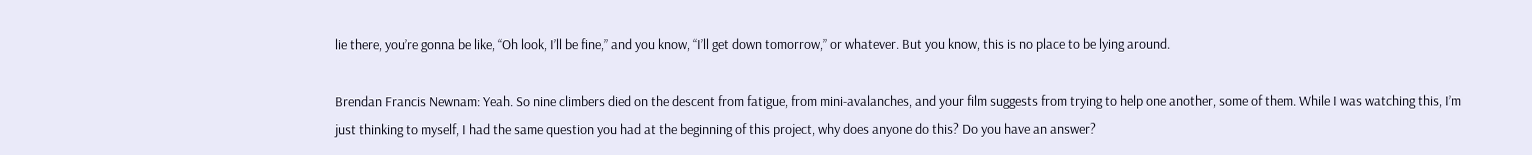lie there, you’re gonna be like, “Oh look, I’ll be fine,” and you know, “I’ll get down tomorrow,” or whatever. But you know, this is no place to be lying around.

Brendan Francis Newnam: Yeah. So nine climbers died on the descent from fatigue, from mini-avalanches, and your film suggests from trying to help one another, some of them. While I was watching this, I’m just thinking to myself, I had the same question you had at the beginning of this project, why does anyone do this? Do you have an answer?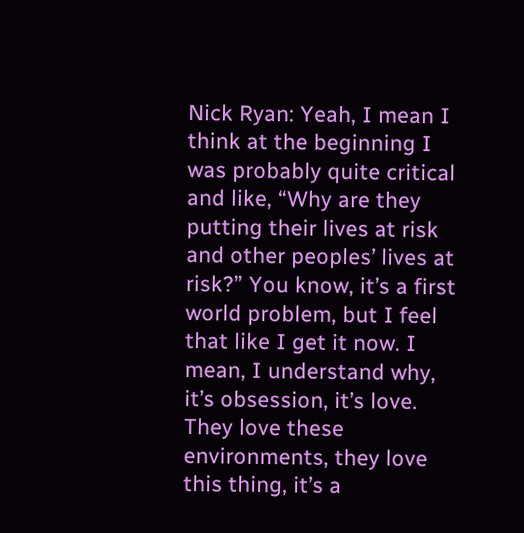Nick Ryan: Yeah, I mean I think at the beginning I was probably quite critical and like, “Why are they putting their lives at risk and other peoples’ lives at risk?” You know, it’s a first world problem, but I feel that like I get it now. I mean, I understand why, it’s obsession, it’s love. They love these environments, they love this thing, it’s a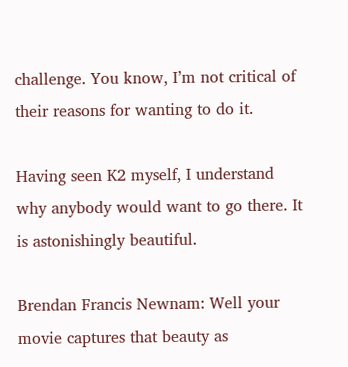challenge. You know, I’m not critical of their reasons for wanting to do it.

Having seen K2 myself, I understand why anybody would want to go there. It is astonishingly beautiful.

Brendan Francis Newnam: Well your movie captures that beauty as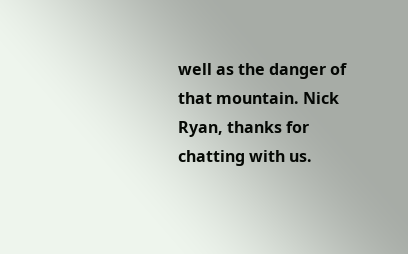well as the danger of that mountain. Nick Ryan, thanks for chatting with us.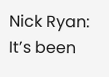Nick Ryan: It’s been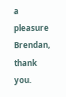a pleasure Brendan, thank you.